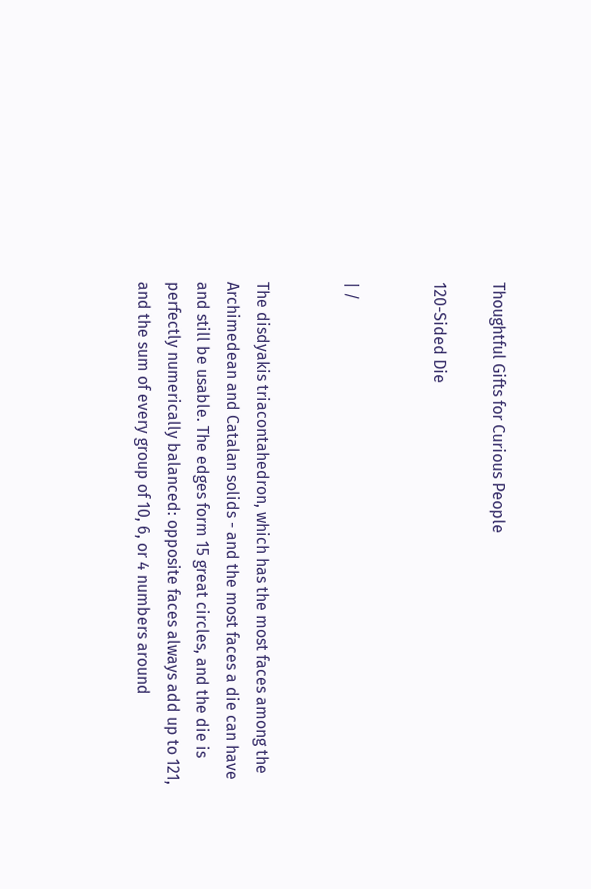Thoughtful Gifts for Curious People

120-Sided Die


| /


The disdyakis triacontahedron, which has the most faces among the Archimedean and Catalan solids - and the most faces a die can have and still be usable. The edges form 15 great circles, and the die is perfectly numerically balanced: opposite faces always add up to 121, and the sum of every group of 10, 6, or 4 numbers around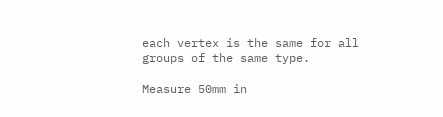each vertex is the same for all groups of the same type.

Measure 50mm in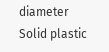diameter
Solid plastic